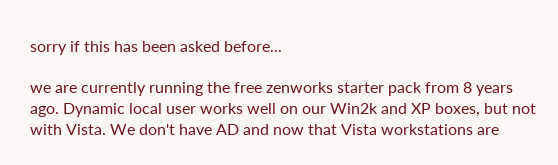sorry if this has been asked before...

we are currently running the free zenworks starter pack from 8 years
ago. Dynamic local user works well on our Win2k and XP boxes, but not
with Vista. We don't have AD and now that Vista workstations are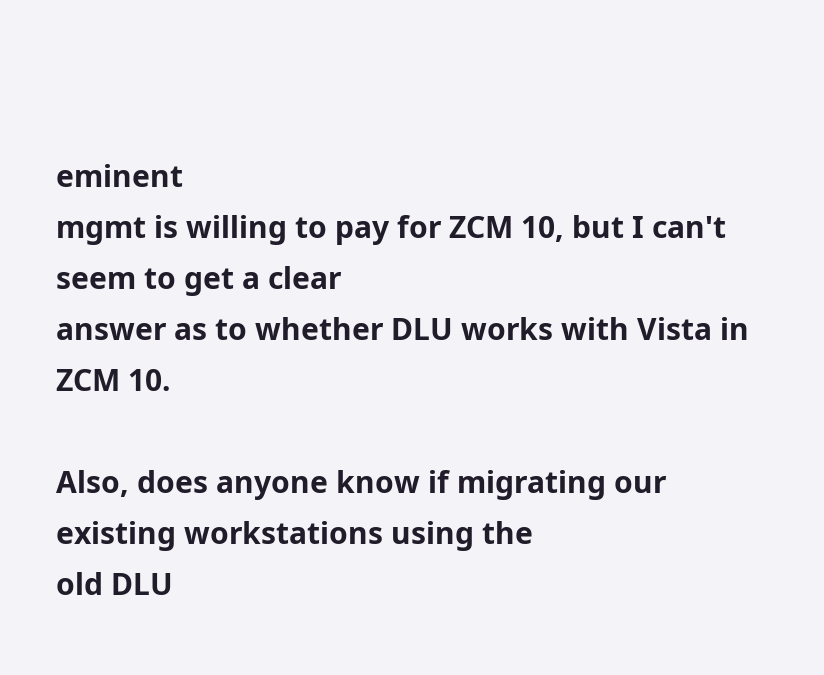eminent
mgmt is willing to pay for ZCM 10, but I can't seem to get a clear
answer as to whether DLU works with Vista in ZCM 10.

Also, does anyone know if migrating our existing workstations using the
old DLU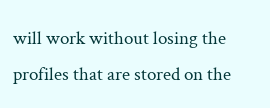will work without losing the profiles that are stored on the